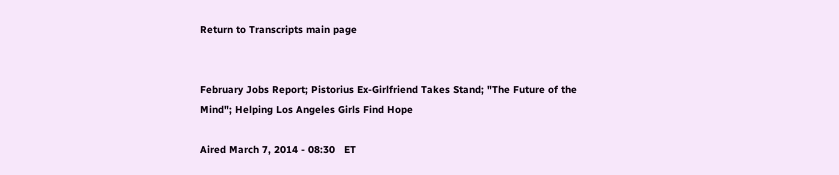Return to Transcripts main page


February Jobs Report; Pistorius Ex-Girlfriend Takes Stand; "The Future of the Mind"; Helping Los Angeles Girls Find Hope

Aired March 7, 2014 - 08:30   ET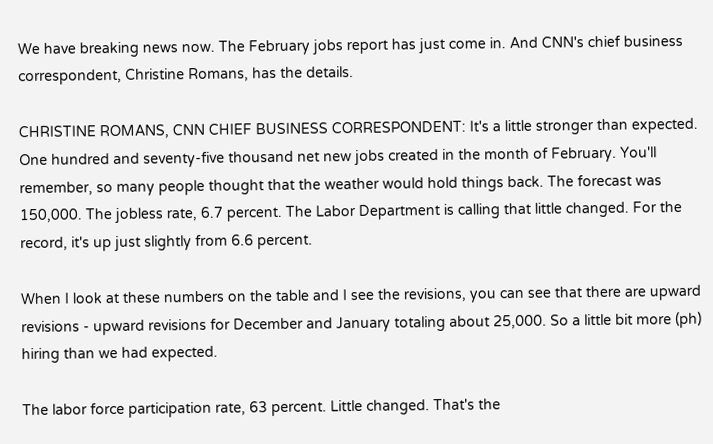We have breaking news now. The February jobs report has just come in. And CNN's chief business correspondent, Christine Romans, has the details.

CHRISTINE ROMANS, CNN CHIEF BUSINESS CORRESPONDENT: It's a little stronger than expected. One hundred and seventy-five thousand net new jobs created in the month of February. You'll remember, so many people thought that the weather would hold things back. The forecast was 150,000. The jobless rate, 6.7 percent. The Labor Department is calling that little changed. For the record, it's up just slightly from 6.6 percent.

When I look at these numbers on the table and I see the revisions, you can see that there are upward revisions - upward revisions for December and January totaling about 25,000. So a little bit more (ph) hiring than we had expected.

The labor force participation rate, 63 percent. Little changed. That's the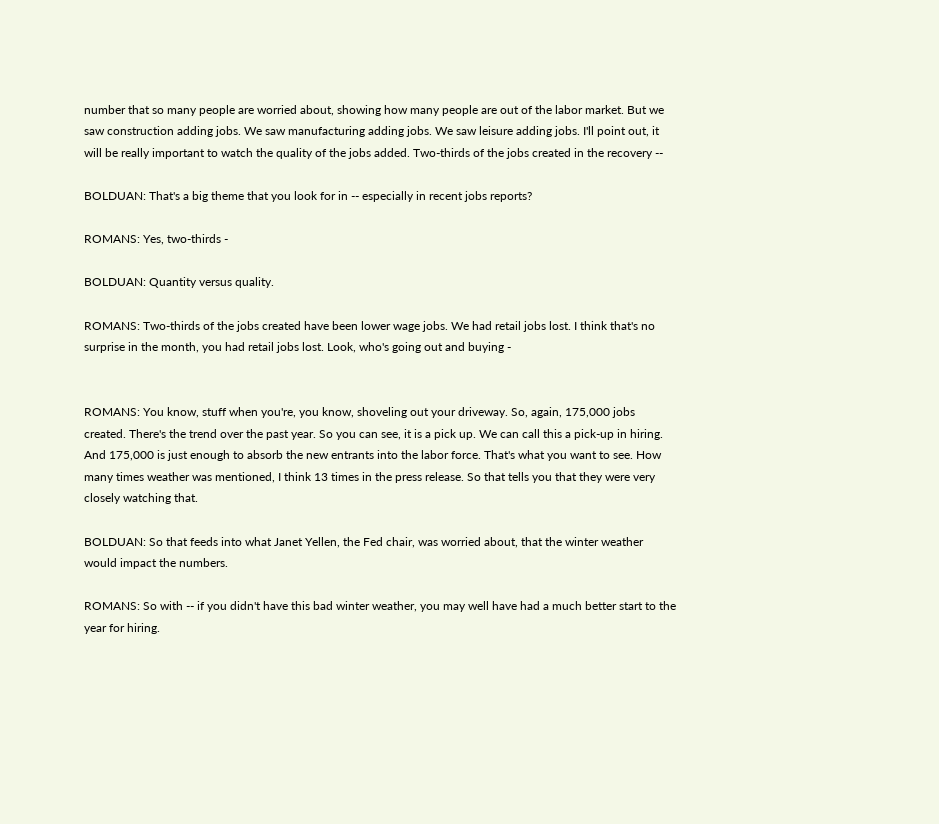number that so many people are worried about, showing how many people are out of the labor market. But we saw construction adding jobs. We saw manufacturing adding jobs. We saw leisure adding jobs. I'll point out, it will be really important to watch the quality of the jobs added. Two-thirds of the jobs created in the recovery --

BOLDUAN: That's a big theme that you look for in -- especially in recent jobs reports?

ROMANS: Yes, two-thirds -

BOLDUAN: Quantity versus quality.

ROMANS: Two-thirds of the jobs created have been lower wage jobs. We had retail jobs lost. I think that's no surprise in the month, you had retail jobs lost. Look, who's going out and buying -


ROMANS: You know, stuff when you're, you know, shoveling out your driveway. So, again, 175,000 jobs created. There's the trend over the past year. So you can see, it is a pick up. We can call this a pick-up in hiring. And 175,000 is just enough to absorb the new entrants into the labor force. That's what you want to see. How many times weather was mentioned, I think 13 times in the press release. So that tells you that they were very closely watching that.

BOLDUAN: So that feeds into what Janet Yellen, the Fed chair, was worried about, that the winter weather would impact the numbers.

ROMANS: So with -- if you didn't have this bad winter weather, you may well have had a much better start to the year for hiring.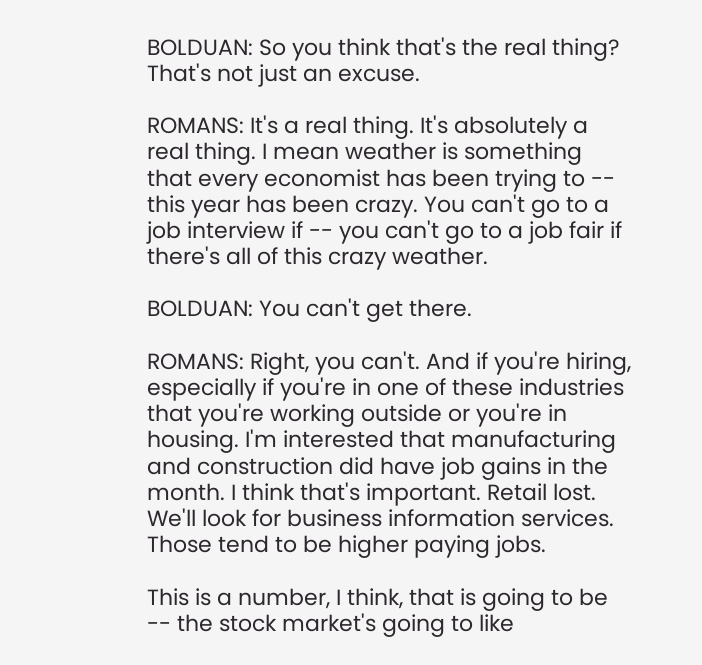BOLDUAN: So you think that's the real thing? That's not just an excuse.

ROMANS: It's a real thing. It's absolutely a real thing. I mean weather is something that every economist has been trying to -- this year has been crazy. You can't go to a job interview if -- you can't go to a job fair if there's all of this crazy weather.

BOLDUAN: You can't get there.

ROMANS: Right, you can't. And if you're hiring, especially if you're in one of these industries that you're working outside or you're in housing. I'm interested that manufacturing and construction did have job gains in the month. I think that's important. Retail lost. We'll look for business information services. Those tend to be higher paying jobs.

This is a number, I think, that is going to be -- the stock market's going to like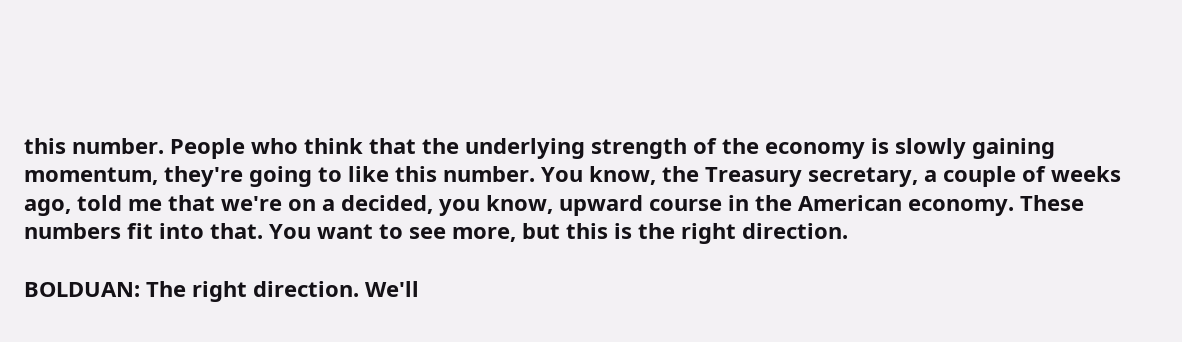this number. People who think that the underlying strength of the economy is slowly gaining momentum, they're going to like this number. You know, the Treasury secretary, a couple of weeks ago, told me that we're on a decided, you know, upward course in the American economy. These numbers fit into that. You want to see more, but this is the right direction.

BOLDUAN: The right direction. We'll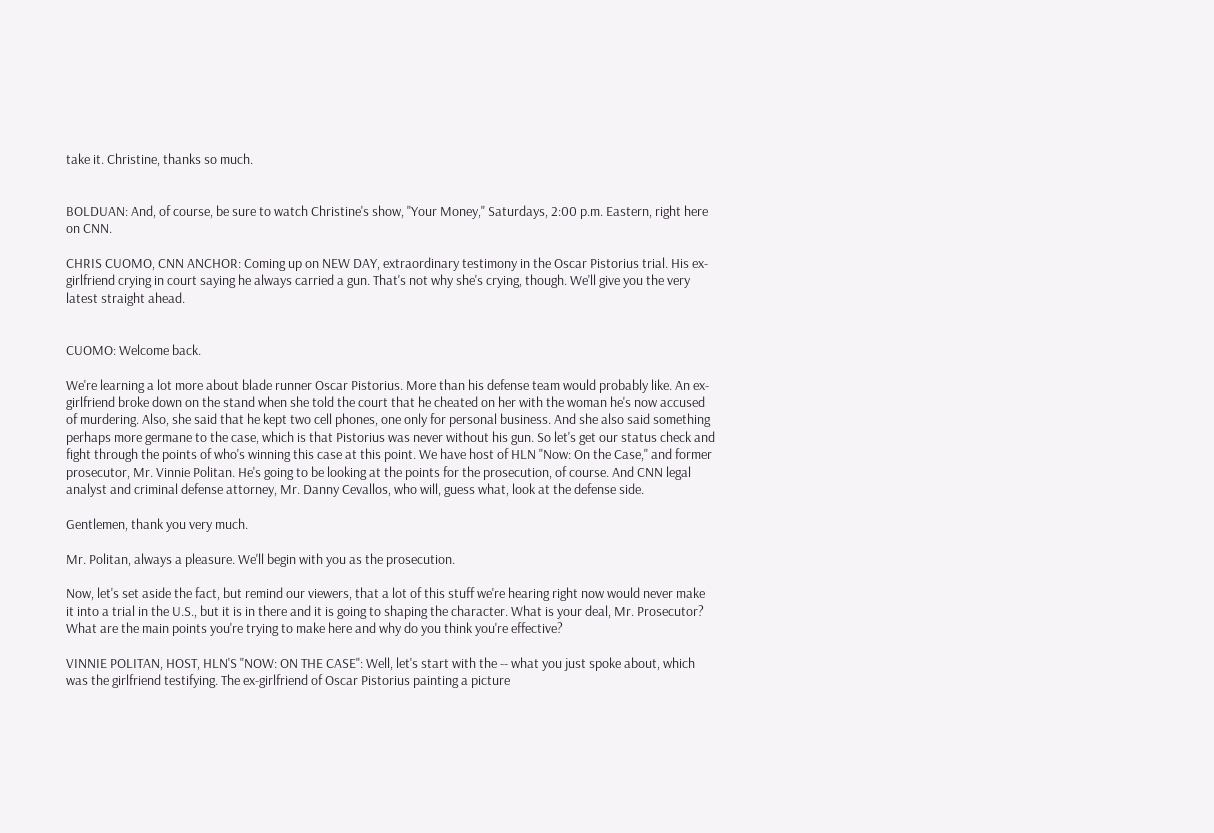take it. Christine, thanks so much.


BOLDUAN: And, of course, be sure to watch Christine's show, "Your Money," Saturdays, 2:00 p.m. Eastern, right here on CNN.

CHRIS CUOMO, CNN ANCHOR: Coming up on NEW DAY, extraordinary testimony in the Oscar Pistorius trial. His ex-girlfriend crying in court saying he always carried a gun. That's not why she's crying, though. We'll give you the very latest straight ahead.


CUOMO: Welcome back.

We're learning a lot more about blade runner Oscar Pistorius. More than his defense team would probably like. An ex-girlfriend broke down on the stand when she told the court that he cheated on her with the woman he's now accused of murdering. Also, she said that he kept two cell phones, one only for personal business. And she also said something perhaps more germane to the case, which is that Pistorius was never without his gun. So let's get our status check and fight through the points of who's winning this case at this point. We have host of HLN "Now: On the Case," and former prosecutor, Mr. Vinnie Politan. He's going to be looking at the points for the prosecution, of course. And CNN legal analyst and criminal defense attorney, Mr. Danny Cevallos, who will, guess what, look at the defense side.

Gentlemen, thank you very much.

Mr. Politan, always a pleasure. We'll begin with you as the prosecution.

Now, let's set aside the fact, but remind our viewers, that a lot of this stuff we're hearing right now would never make it into a trial in the U.S., but it is in there and it is going to shaping the character. What is your deal, Mr. Prosecutor? What are the main points you're trying to make here and why do you think you're effective?

VINNIE POLITAN, HOST, HLN'S "NOW: ON THE CASE": Well, let's start with the -- what you just spoke about, which was the girlfriend testifying. The ex-girlfriend of Oscar Pistorius painting a picture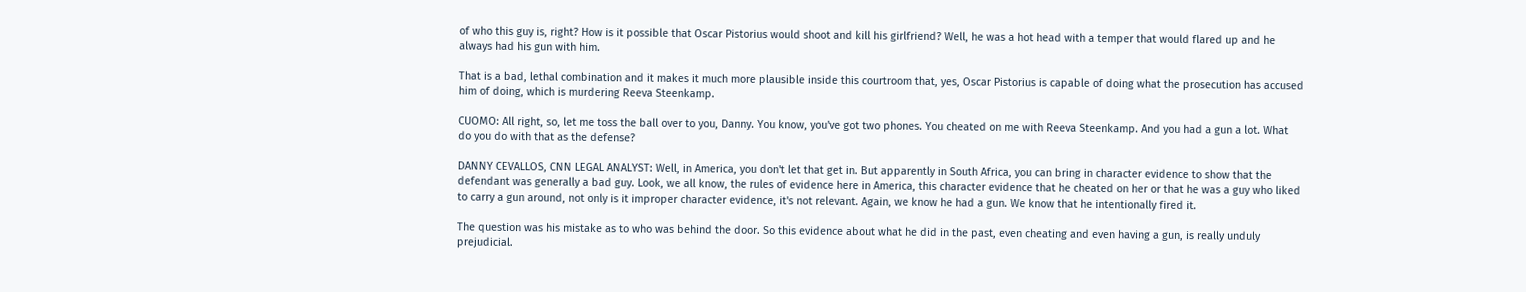of who this guy is, right? How is it possible that Oscar Pistorius would shoot and kill his girlfriend? Well, he was a hot head with a temper that would flared up and he always had his gun with him.

That is a bad, lethal combination and it makes it much more plausible inside this courtroom that, yes, Oscar Pistorius is capable of doing what the prosecution has accused him of doing, which is murdering Reeva Steenkamp.

CUOMO: All right, so, let me toss the ball over to you, Danny. You know, you've got two phones. You cheated on me with Reeva Steenkamp. And you had a gun a lot. What do you do with that as the defense?

DANNY CEVALLOS, CNN LEGAL ANALYST: Well, in America, you don't let that get in. But apparently in South Africa, you can bring in character evidence to show that the defendant was generally a bad guy. Look, we all know, the rules of evidence here in America, this character evidence that he cheated on her or that he was a guy who liked to carry a gun around, not only is it improper character evidence, it's not relevant. Again, we know he had a gun. We know that he intentionally fired it.

The question was his mistake as to who was behind the door. So this evidence about what he did in the past, even cheating and even having a gun, is really unduly prejudicial.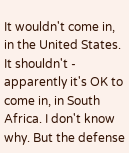It wouldn't come in, in the United States. It shouldn't - apparently it's OK to come in, in South Africa. I don't know why. But the defense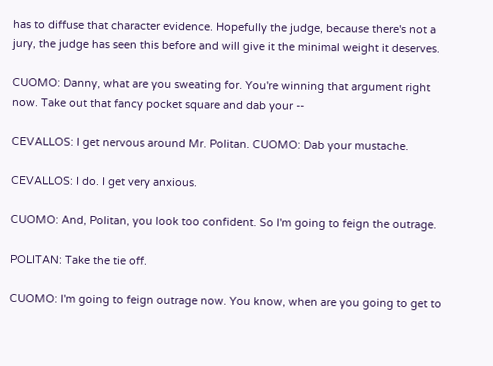has to diffuse that character evidence. Hopefully the judge, because there's not a jury, the judge has seen this before and will give it the minimal weight it deserves.

CUOMO: Danny, what are you sweating for. You're winning that argument right now. Take out that fancy pocket square and dab your --

CEVALLOS: I get nervous around Mr. Politan. CUOMO: Dab your mustache.

CEVALLOS: I do. I get very anxious.

CUOMO: And, Politan, you look too confident. So I'm going to feign the outrage.

POLITAN: Take the tie off.

CUOMO: I'm going to feign outrage now. You know, when are you going to get to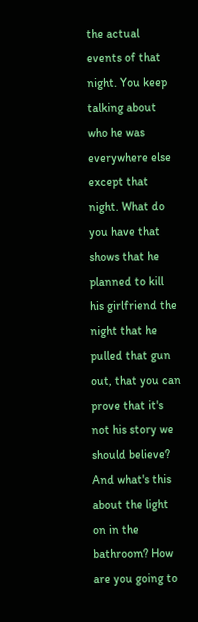the actual events of that night. You keep talking about who he was everywhere else except that night. What do you have that shows that he planned to kill his girlfriend the night that he pulled that gun out, that you can prove that it's not his story we should believe? And what's this about the light on in the bathroom? How are you going to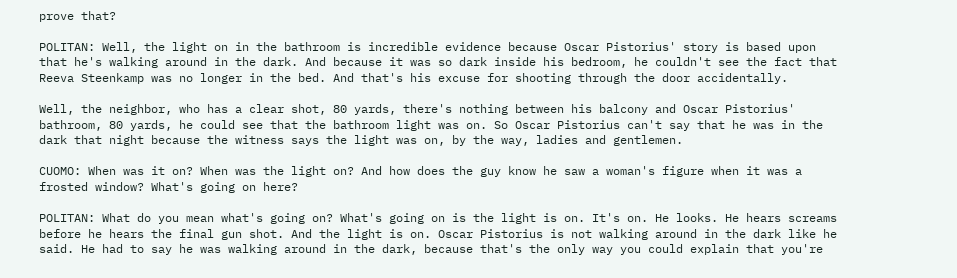prove that?

POLITAN: Well, the light on in the bathroom is incredible evidence because Oscar Pistorius' story is based upon that he's walking around in the dark. And because it was so dark inside his bedroom, he couldn't see the fact that Reeva Steenkamp was no longer in the bed. And that's his excuse for shooting through the door accidentally.

Well, the neighbor, who has a clear shot, 80 yards, there's nothing between his balcony and Oscar Pistorius' bathroom, 80 yards, he could see that the bathroom light was on. So Oscar Pistorius can't say that he was in the dark that night because the witness says the light was on, by the way, ladies and gentlemen.

CUOMO: When was it on? When was the light on? And how does the guy know he saw a woman's figure when it was a frosted window? What's going on here?

POLITAN: What do you mean what's going on? What's going on is the light is on. It's on. He looks. He hears screams before he hears the final gun shot. And the light is on. Oscar Pistorius is not walking around in the dark like he said. He had to say he was walking around in the dark, because that's the only way you could explain that you're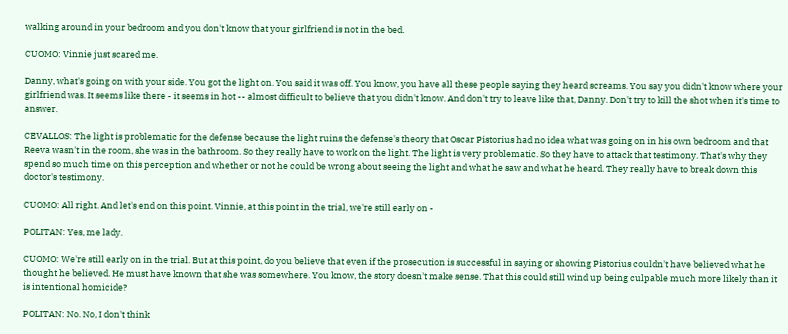walking around in your bedroom and you don't know that your girlfriend is not in the bed.

CUOMO: Vinnie just scared me.

Danny, what's going on with your side. You got the light on. You said it was off. You know, you have all these people saying they heard screams. You say you didn't know where your girlfriend was. It seems like there - it seems in hot -- almost difficult to believe that you didn't know. And don't try to leave like that, Danny. Don't try to kill the shot when it's time to answer.

CEVALLOS: The light is problematic for the defense because the light ruins the defense's theory that Oscar Pistorius had no idea what was going on in his own bedroom and that Reeva wasn't in the room, she was in the bathroom. So they really have to work on the light. The light is very problematic. So they have to attack that testimony. That's why they spend so much time on this perception and whether or not he could be wrong about seeing the light and what he saw and what he heard. They really have to break down this doctor's testimony.

CUOMO: All right. And let's end on this point. Vinnie, at this point in the trial, we're still early on -

POLITAN: Yes, me lady.

CUOMO: We're still early on in the trial. But at this point, do you believe that even if the prosecution is successful in saying or showing Pistorius couldn't have believed what he thought he believed. He must have known that she was somewhere. You know, the story doesn't make sense. That this could still wind up being culpable much more likely than it is intentional homicide?

POLITAN: No. No, I don't think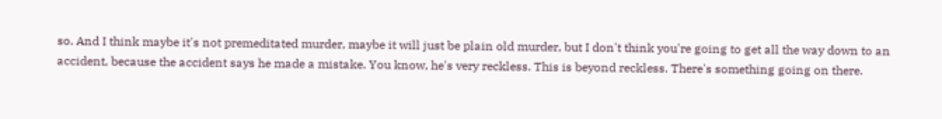so. And I think maybe it's not premeditated murder, maybe it will just be plain old murder, but I don't think you're going to get all the way down to an accident, because the accident says he made a mistake. You know, he's very reckless. This is beyond reckless. There's something going on there.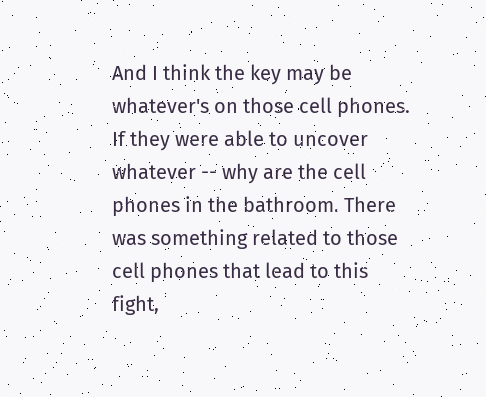And I think the key may be whatever's on those cell phones. If they were able to uncover whatever -- why are the cell phones in the bathroom. There was something related to those cell phones that lead to this fight,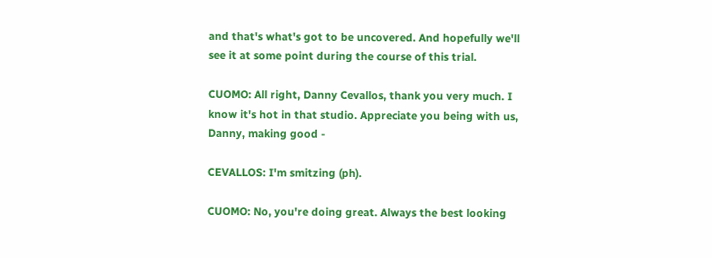and that's what's got to be uncovered. And hopefully we'll see it at some point during the course of this trial.

CUOMO: All right, Danny Cevallos, thank you very much. I know it's hot in that studio. Appreciate you being with us, Danny, making good -

CEVALLOS: I'm smitzing (ph).

CUOMO: No, you're doing great. Always the best looking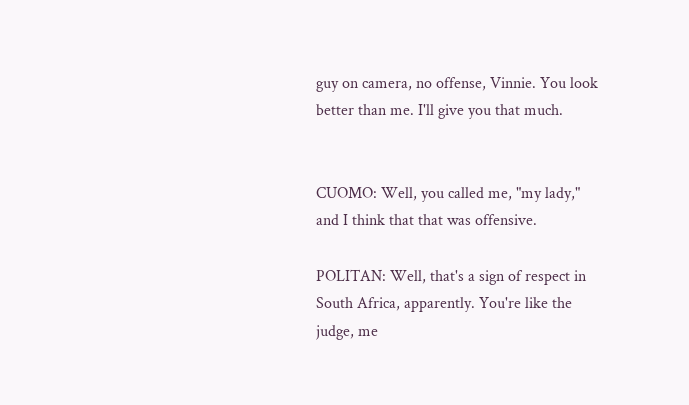guy on camera, no offense, Vinnie. You look better than me. I'll give you that much.


CUOMO: Well, you called me, "my lady," and I think that that was offensive.

POLITAN: Well, that's a sign of respect in South Africa, apparently. You're like the judge, me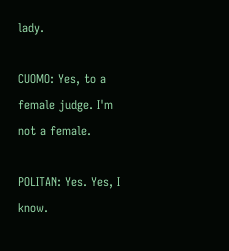lady.

CUOMO: Yes, to a female judge. I'm not a female.

POLITAN: Yes. Yes, I know.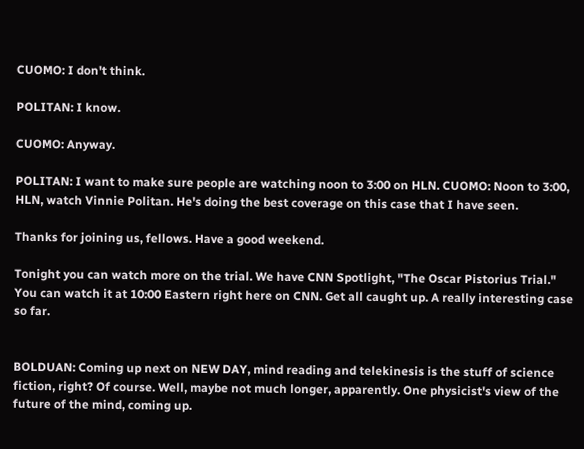CUOMO: I don't think.

POLITAN: I know.

CUOMO: Anyway.

POLITAN: I want to make sure people are watching noon to 3:00 on HLN. CUOMO: Noon to 3:00, HLN, watch Vinnie Politan. He's doing the best coverage on this case that I have seen.

Thanks for joining us, fellows. Have a good weekend.

Tonight you can watch more on the trial. We have CNN Spotlight, "The Oscar Pistorius Trial." You can watch it at 10:00 Eastern right here on CNN. Get all caught up. A really interesting case so far.


BOLDUAN: Coming up next on NEW DAY, mind reading and telekinesis is the stuff of science fiction, right? Of course. Well, maybe not much longer, apparently. One physicist's view of the future of the mind, coming up.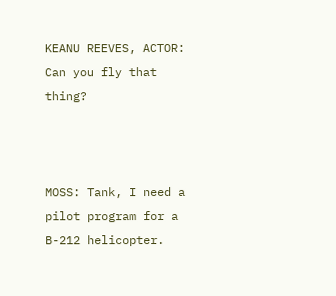KEANU REEVES, ACTOR: Can you fly that thing?



MOSS: Tank, I need a pilot program for a B-212 helicopter.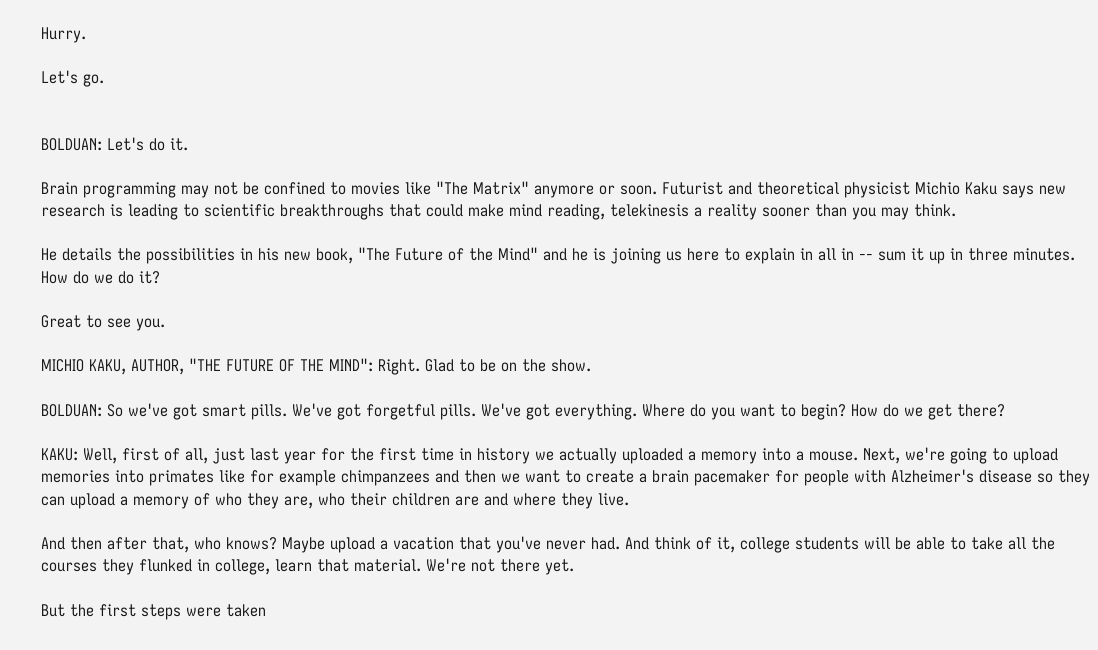Hurry.

Let's go.


BOLDUAN: Let's do it.

Brain programming may not be confined to movies like "The Matrix" anymore or soon. Futurist and theoretical physicist Michio Kaku says new research is leading to scientific breakthroughs that could make mind reading, telekinesis a reality sooner than you may think.

He details the possibilities in his new book, "The Future of the Mind" and he is joining us here to explain in all in -- sum it up in three minutes. How do we do it?

Great to see you.

MICHIO KAKU, AUTHOR, "THE FUTURE OF THE MIND": Right. Glad to be on the show.

BOLDUAN: So we've got smart pills. We've got forgetful pills. We've got everything. Where do you want to begin? How do we get there?

KAKU: Well, first of all, just last year for the first time in history we actually uploaded a memory into a mouse. Next, we're going to upload memories into primates like for example chimpanzees and then we want to create a brain pacemaker for people with Alzheimer's disease so they can upload a memory of who they are, who their children are and where they live.

And then after that, who knows? Maybe upload a vacation that you've never had. And think of it, college students will be able to take all the courses they flunked in college, learn that material. We're not there yet.

But the first steps were taken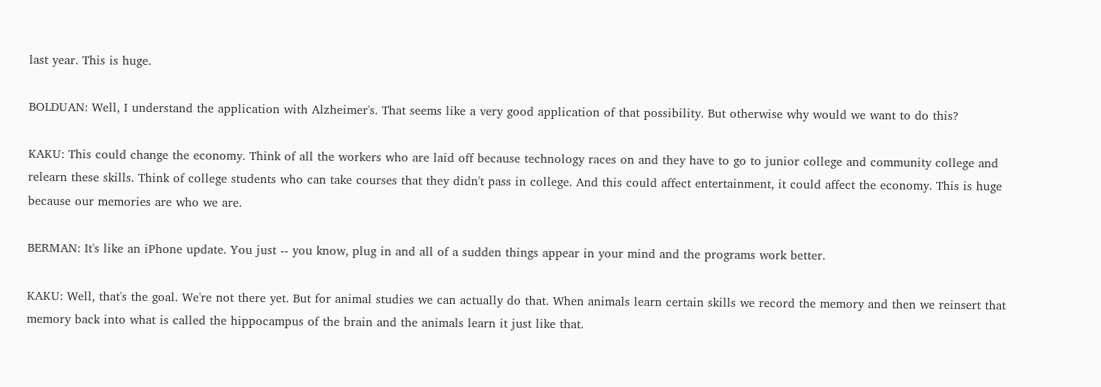last year. This is huge.

BOLDUAN: Well, I understand the application with Alzheimer's. That seems like a very good application of that possibility. But otherwise why would we want to do this?

KAKU: This could change the economy. Think of all the workers who are laid off because technology races on and they have to go to junior college and community college and relearn these skills. Think of college students who can take courses that they didn't pass in college. And this could affect entertainment, it could affect the economy. This is huge because our memories are who we are.

BERMAN: It's like an iPhone update. You just -- you know, plug in and all of a sudden things appear in your mind and the programs work better.

KAKU: Well, that's the goal. We're not there yet. But for animal studies we can actually do that. When animals learn certain skills we record the memory and then we reinsert that memory back into what is called the hippocampus of the brain and the animals learn it just like that.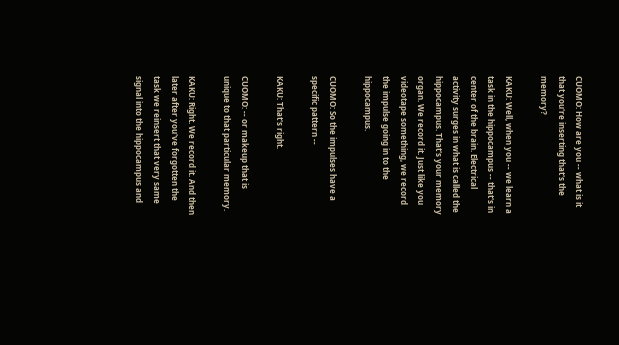CUOMO: How are you -- what is it that you're inserting that's the memory?

KAKU: Well, when you -- we learn a task in the hippocampus -- that's in center of the brain. Electrical activity surges in what is called the hippocampus. That's your memory organ. We record it. Just like you videotape something, we record the impulse going in to the hippocampus.

CUOMO: So the impulses have a specific pattern --

KAKU: That's right.

CUOMO: -- or makeup that is unique to that particular memory.

KAKU: Right. We record it. And then later after you've forgotten the task we reinsert that very same signal into the hippocampus and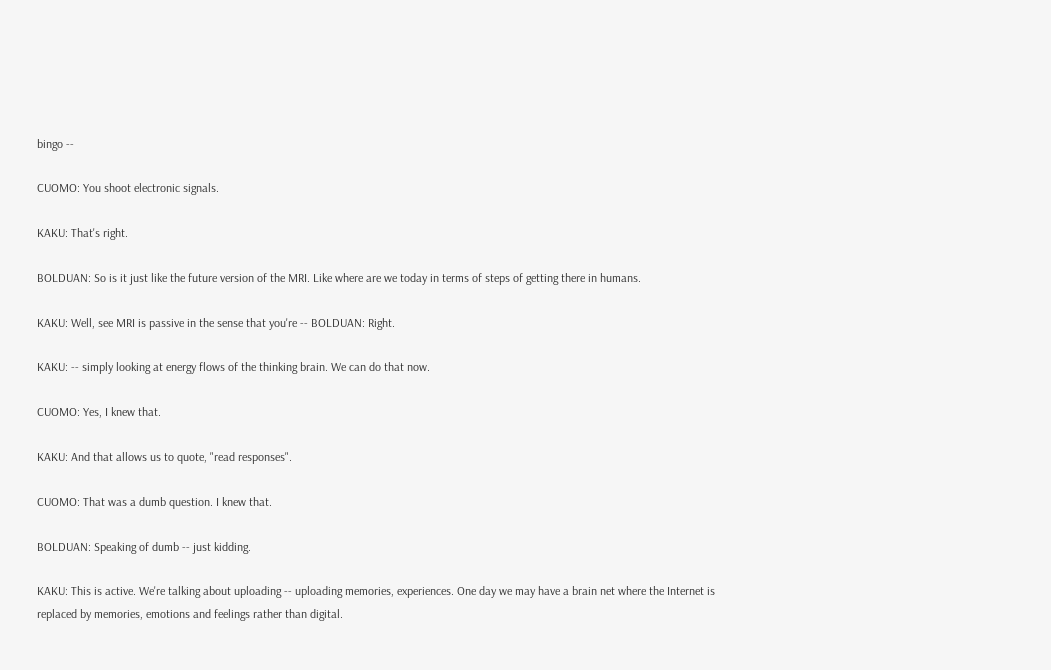bingo --

CUOMO: You shoot electronic signals.

KAKU: That's right.

BOLDUAN: So is it just like the future version of the MRI. Like where are we today in terms of steps of getting there in humans.

KAKU: Well, see MRI is passive in the sense that you're -- BOLDUAN: Right.

KAKU: -- simply looking at energy flows of the thinking brain. We can do that now.

CUOMO: Yes, I knew that.

KAKU: And that allows us to quote, "read responses".

CUOMO: That was a dumb question. I knew that.

BOLDUAN: Speaking of dumb -- just kidding.

KAKU: This is active. We're talking about uploading -- uploading memories, experiences. One day we may have a brain net where the Internet is replaced by memories, emotions and feelings rather than digital.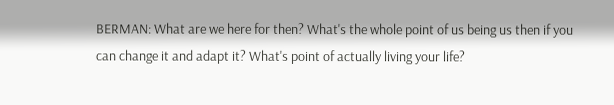BERMAN: What are we here for then? What's the whole point of us being us then if you can change it and adapt it? What's point of actually living your life?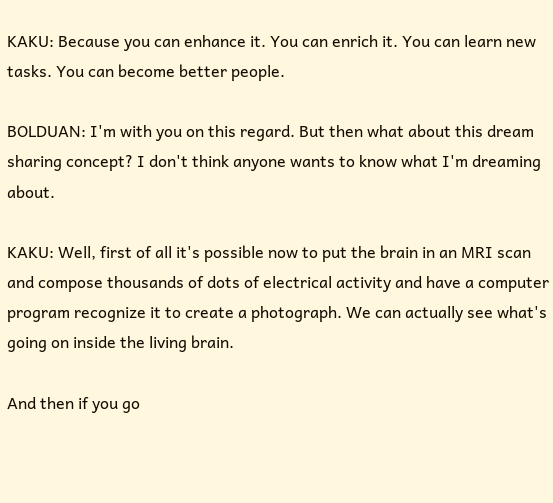KAKU: Because you can enhance it. You can enrich it. You can learn new tasks. You can become better people.

BOLDUAN: I'm with you on this regard. But then what about this dream sharing concept? I don't think anyone wants to know what I'm dreaming about.

KAKU: Well, first of all it's possible now to put the brain in an MRI scan and compose thousands of dots of electrical activity and have a computer program recognize it to create a photograph. We can actually see what's going on inside the living brain.

And then if you go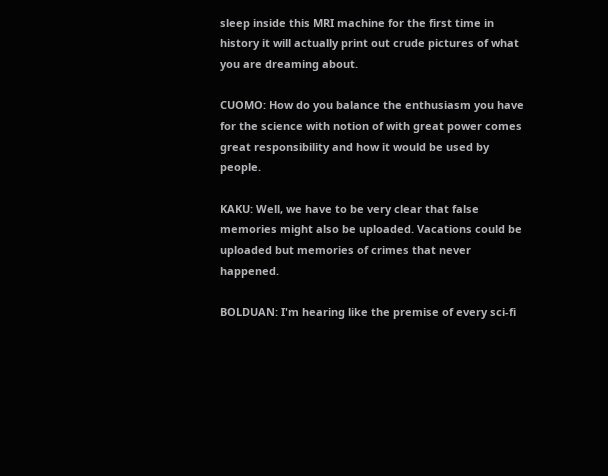sleep inside this MRI machine for the first time in history it will actually print out crude pictures of what you are dreaming about.

CUOMO: How do you balance the enthusiasm you have for the science with notion of with great power comes great responsibility and how it would be used by people.

KAKU: Well, we have to be very clear that false memories might also be uploaded. Vacations could be uploaded but memories of crimes that never happened.

BOLDUAN: I'm hearing like the premise of every sci-fi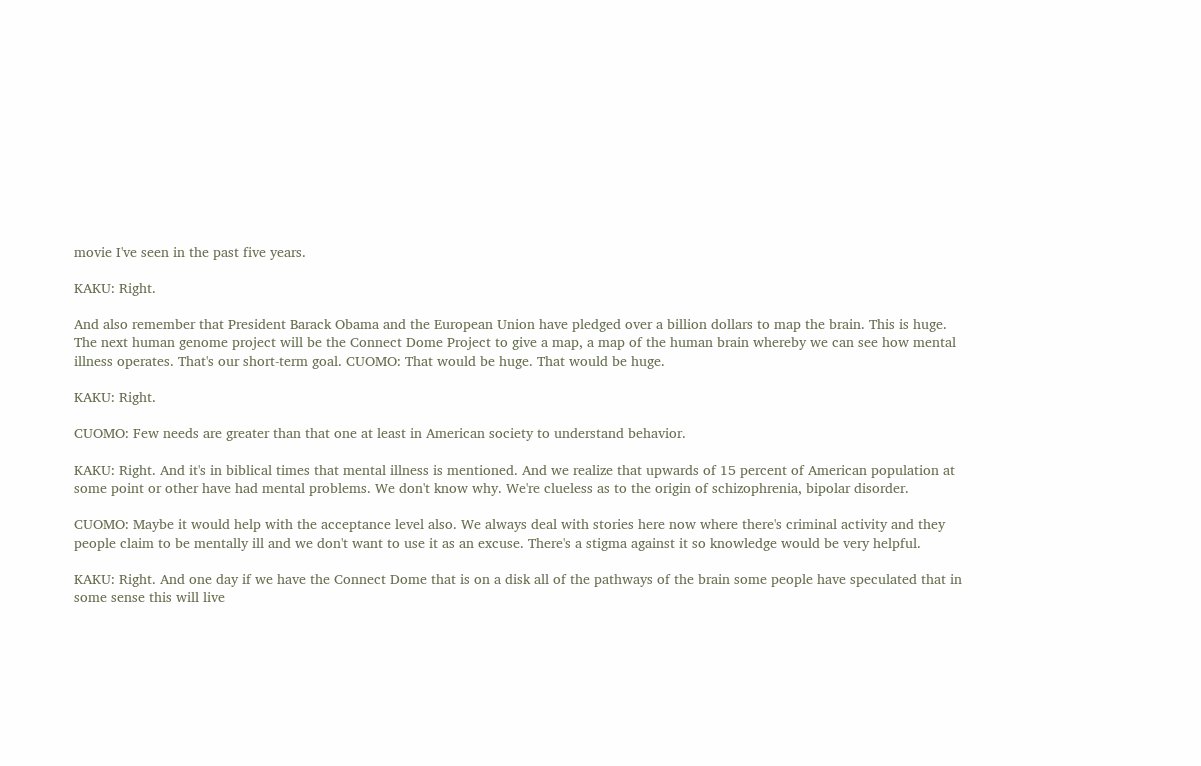movie I've seen in the past five years.

KAKU: Right.

And also remember that President Barack Obama and the European Union have pledged over a billion dollars to map the brain. This is huge. The next human genome project will be the Connect Dome Project to give a map, a map of the human brain whereby we can see how mental illness operates. That's our short-term goal. CUOMO: That would be huge. That would be huge.

KAKU: Right.

CUOMO: Few needs are greater than that one at least in American society to understand behavior.

KAKU: Right. And it's in biblical times that mental illness is mentioned. And we realize that upwards of 15 percent of American population at some point or other have had mental problems. We don't know why. We're clueless as to the origin of schizophrenia, bipolar disorder.

CUOMO: Maybe it would help with the acceptance level also. We always deal with stories here now where there's criminal activity and they people claim to be mentally ill and we don't want to use it as an excuse. There's a stigma against it so knowledge would be very helpful.

KAKU: Right. And one day if we have the Connect Dome that is on a disk all of the pathways of the brain some people have speculated that in some sense this will live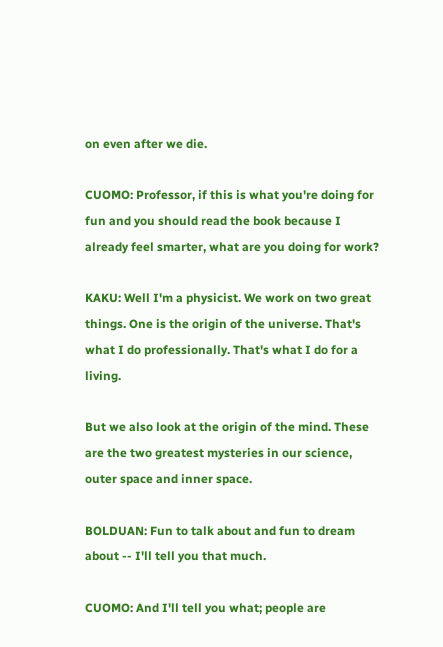on even after we die.

CUOMO: Professor, if this is what you're doing for fun and you should read the book because I already feel smarter, what are you doing for work?

KAKU: Well I'm a physicist. We work on two great things. One is the origin of the universe. That's what I do professionally. That's what I do for a living.

But we also look at the origin of the mind. These are the two greatest mysteries in our science, outer space and inner space.

BOLDUAN: Fun to talk about and fun to dream about -- I'll tell you that much.

CUOMO: And I'll tell you what; people are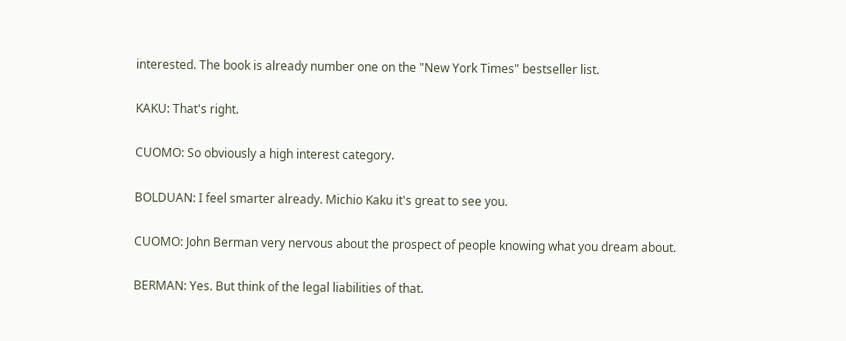interested. The book is already number one on the "New York Times" bestseller list.

KAKU: That's right.

CUOMO: So obviously a high interest category.

BOLDUAN: I feel smarter already. Michio Kaku it's great to see you.

CUOMO: John Berman very nervous about the prospect of people knowing what you dream about.

BERMAN: Yes. But think of the legal liabilities of that.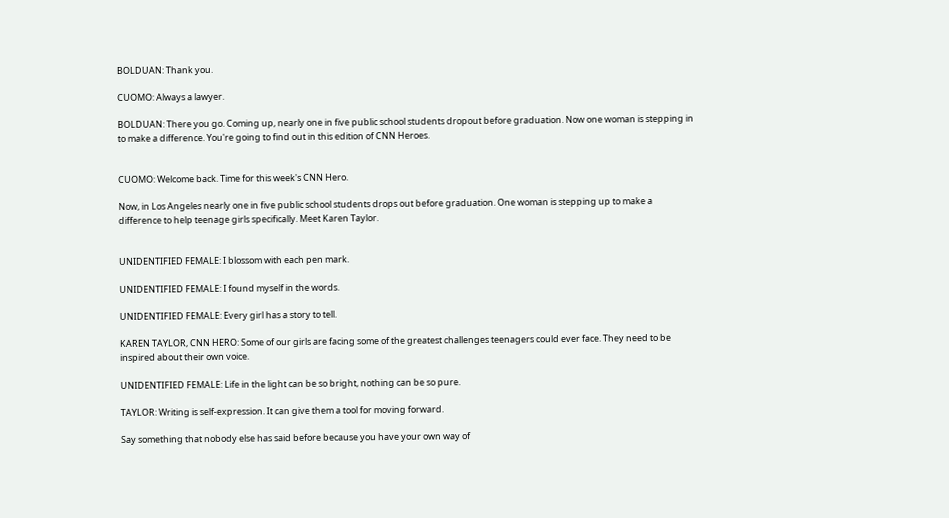BOLDUAN: Thank you.

CUOMO: Always a lawyer.

BOLDUAN: There you go. Coming up, nearly one in five public school students dropout before graduation. Now one woman is stepping in to make a difference. You're going to find out in this edition of CNN Heroes.


CUOMO: Welcome back. Time for this week's CNN Hero.

Now, in Los Angeles nearly one in five public school students drops out before graduation. One woman is stepping up to make a difference to help teenage girls specifically. Meet Karen Taylor.


UNIDENTIFIED FEMALE: I blossom with each pen mark.

UNIDENTIFIED FEMALE: I found myself in the words.

UNIDENTIFIED FEMALE: Every girl has a story to tell.

KAREN TAYLOR, CNN HERO: Some of our girls are facing some of the greatest challenges teenagers could ever face. They need to be inspired about their own voice.

UNIDENTIFIED FEMALE: Life in the light can be so bright, nothing can be so pure.

TAYLOR: Writing is self-expression. It can give them a tool for moving forward.

Say something that nobody else has said before because you have your own way of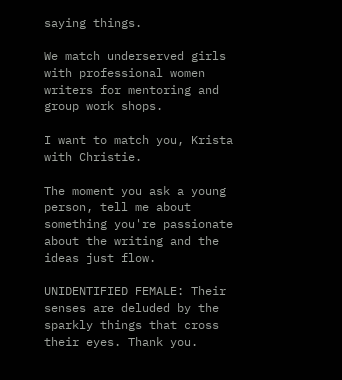saying things.

We match underserved girls with professional women writers for mentoring and group work shops.

I want to match you, Krista with Christie.

The moment you ask a young person, tell me about something you're passionate about the writing and the ideas just flow.

UNIDENTIFIED FEMALE: Their senses are deluded by the sparkly things that cross their eyes. Thank you.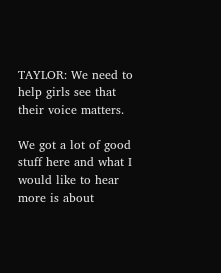TAYLOR: We need to help girls see that their voice matters.

We got a lot of good stuff here and what I would like to hear more is about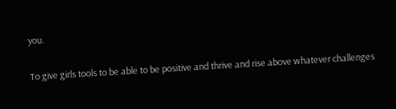you.

To give girls tools to be able to be positive and thrive and rise above whatever challenges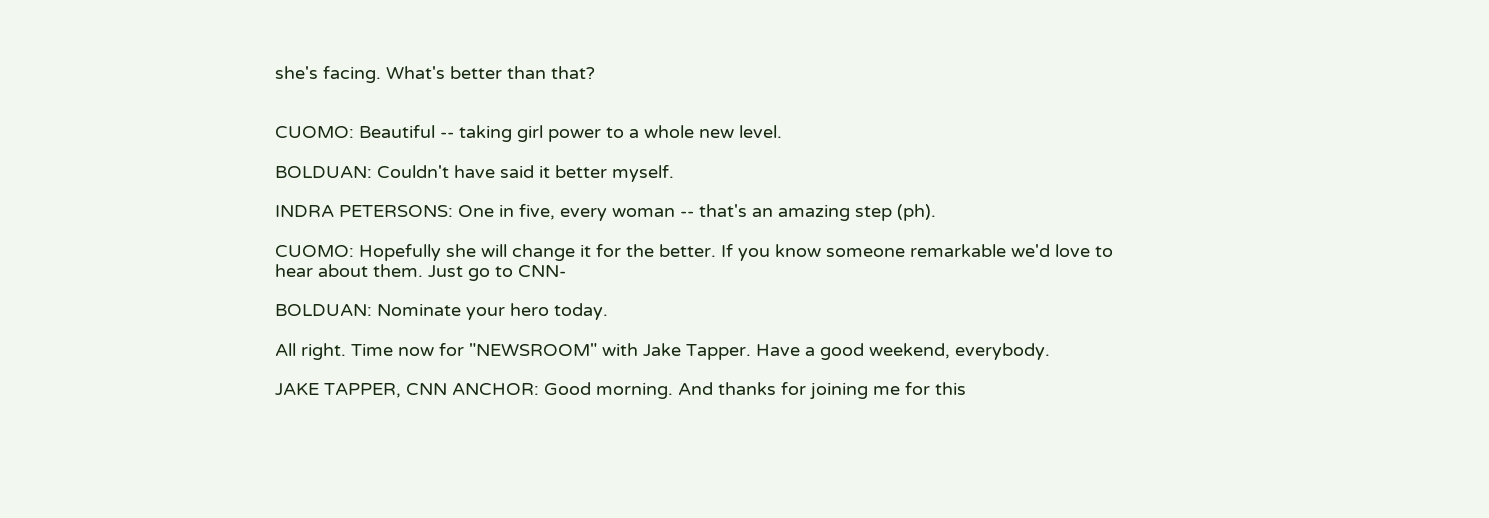she's facing. What's better than that?


CUOMO: Beautiful -- taking girl power to a whole new level.

BOLDUAN: Couldn't have said it better myself.

INDRA PETERSONS: One in five, every woman -- that's an amazing step (ph).

CUOMO: Hopefully she will change it for the better. If you know someone remarkable we'd love to hear about them. Just go to CNN-

BOLDUAN: Nominate your hero today.

All right. Time now for "NEWSROOM" with Jake Tapper. Have a good weekend, everybody.

JAKE TAPPER, CNN ANCHOR: Good morning. And thanks for joining me for this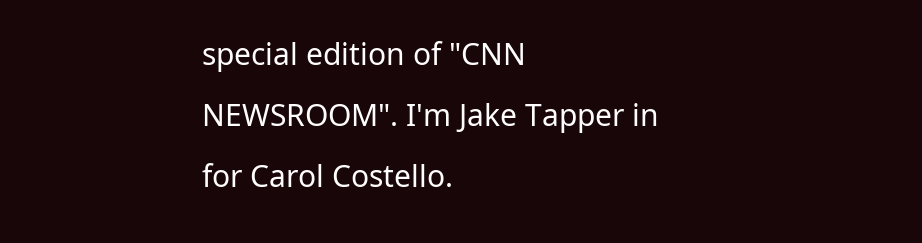special edition of "CNN NEWSROOM". I'm Jake Tapper in for Carol Costello.